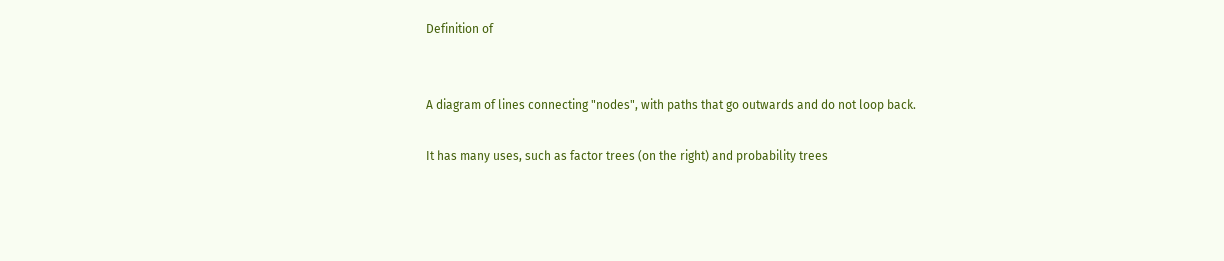Definition of


A diagram of lines connecting "nodes", with paths that go outwards and do not loop back.

It has many uses, such as factor trees (on the right) and probability trees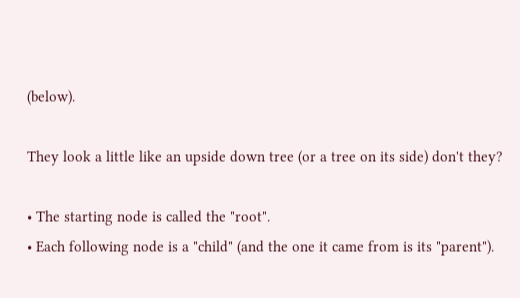(below).

They look a little like an upside down tree (or a tree on its side) don't they?

• The starting node is called the "root".
• Each following node is a "child" (and the one it came from is its "parent").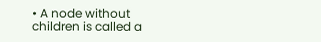• A node without children is called a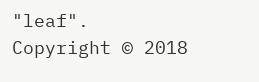"leaf".
Copyright © 2018